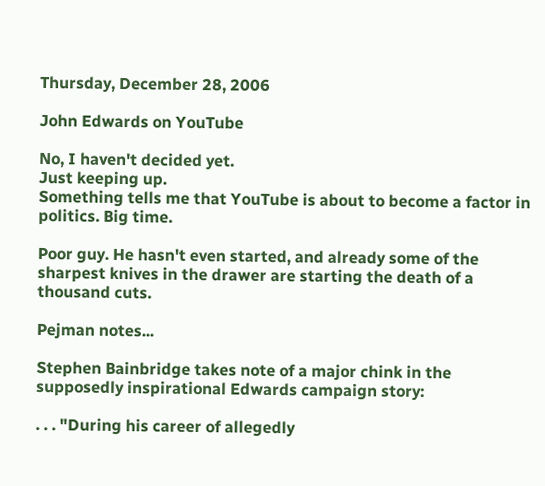Thursday, December 28, 2006

John Edwards on YouTube

No, I haven't decided yet.
Just keeping up.
Something tells me that YouTube is about to become a factor in politics. Big time.

Poor guy. He hasn't even started, and already some of the sharpest knives in the drawer are starting the death of a thousand cuts.

Pejman notes...

Stephen Bainbridge takes note of a major chink in the supposedly inspirational Edwards campaign story:

. . . "During his career of allegedly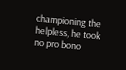championing the helpless, he took no pro bono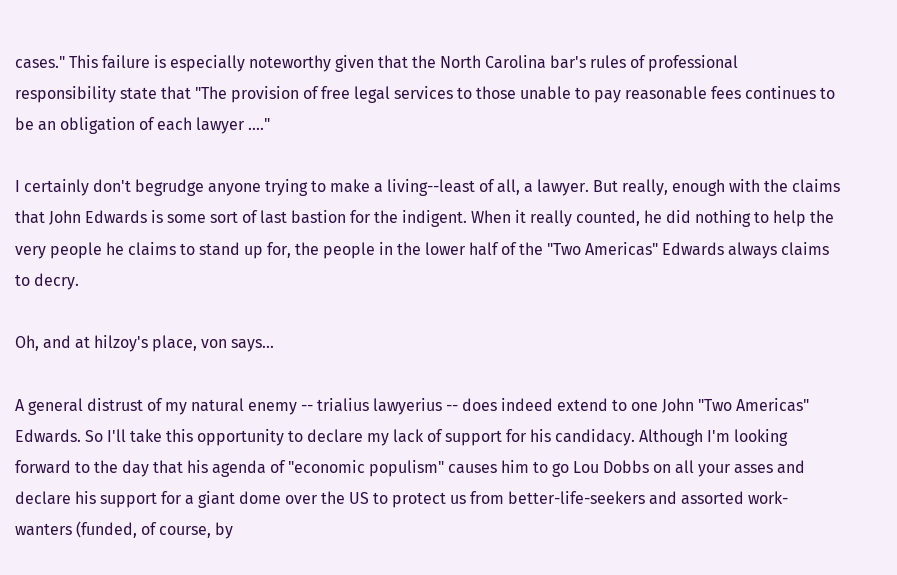cases." This failure is especially noteworthy given that the North Carolina bar's rules of professional responsibility state that "The provision of free legal services to those unable to pay reasonable fees continues to be an obligation of each lawyer ...."

I certainly don't begrudge anyone trying to make a living--least of all, a lawyer. But really, enough with the claims that John Edwards is some sort of last bastion for the indigent. When it really counted, he did nothing to help the very people he claims to stand up for, the people in the lower half of the "Two Americas" Edwards always claims to decry.

Oh, and at hilzoy's place, von says...

A general distrust of my natural enemy -- trialius lawyerius -- does indeed extend to one John "Two Americas" Edwards. So I'll take this opportunity to declare my lack of support for his candidacy. Although I'm looking forward to the day that his agenda of "economic populism" causes him to go Lou Dobbs on all your asses and declare his support for a giant dome over the US to protect us from better-life-seekers and assorted work-wanters (funded, of course, by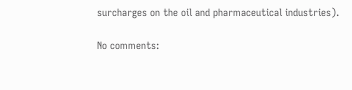surcharges on the oil and pharmaceutical industries).

No comments: